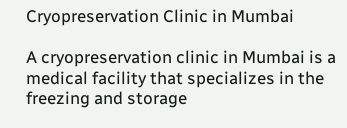Cryopreservation Clinic in Mumbai

A cryopreservation clinic in Mumbai is a medical facility that specializes in the freezing and storage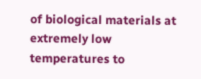of biological materials at extremely low temperatures to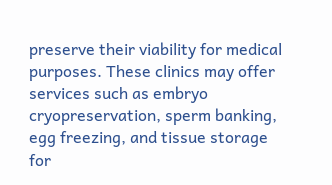preserve their viability for medical purposes. These clinics may offer services such as embryo cryopreservation, sperm banking, egg freezing, and tissue storage for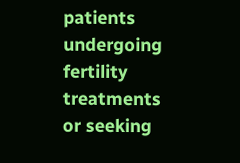patients undergoing fertility treatments or seeking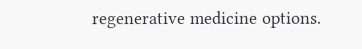regenerative medicine options.